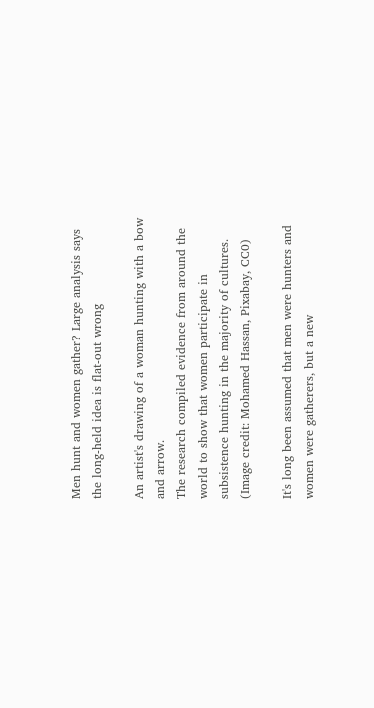Men hunt and women gather? Large analysis says the long-held idea is flat-out wrong

An artist's drawing of a woman hunting with a bow and arrow.
The research compiled evidence from around the world to show that women participate in subsistence hunting in the majority of cultures. (Image credit: Mohamed Hassan, Pixabay, CC0)

It's long been assumed that men were hunters and women were gatherers, but a new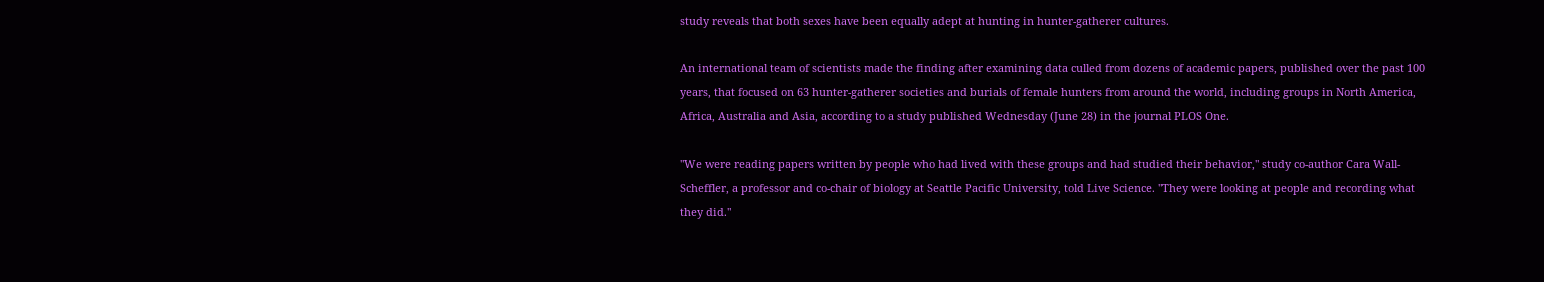study reveals that both sexes have been equally adept at hunting in hunter-gatherer cultures.

An international team of scientists made the finding after examining data culled from dozens of academic papers, published over the past 100 years, that focused on 63 hunter-gatherer societies and burials of female hunters from around the world, including groups in North America, Africa, Australia and Asia, according to a study published Wednesday (June 28) in the journal PLOS One.

"We were reading papers written by people who had lived with these groups and had studied their behavior," study co-author Cara Wall-Scheffler, a professor and co-chair of biology at Seattle Pacific University, told Live Science. "They were looking at people and recording what they did."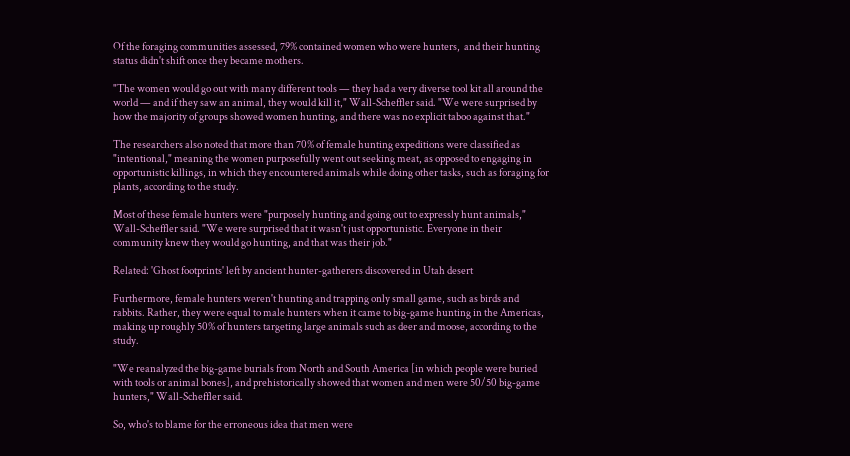Of the foraging communities assessed, 79% contained women who were hunters,  and their hunting status didn't shift once they became mothers.

"The women would go out with many different tools — they had a very diverse tool kit all around the world — and if they saw an animal, they would kill it," Wall-Scheffler said. "We were surprised by how the majority of groups showed women hunting, and there was no explicit taboo against that."

The researchers also noted that more than 70% of female hunting expeditions were classified as "intentional," meaning the women purposefully went out seeking meat, as opposed to engaging in opportunistic killings, in which they encountered animals while doing other tasks, such as foraging for plants, according to the study.

Most of these female hunters were "purposely hunting and going out to expressly hunt animals," Wall-Scheffler said. "We were surprised that it wasn't just opportunistic. Everyone in their community knew they would go hunting, and that was their job."

Related: 'Ghost footprints' left by ancient hunter-gatherers discovered in Utah desert

Furthermore, female hunters weren't hunting and trapping only small game, such as birds and rabbits. Rather, they were equal to male hunters when it came to big-game hunting in the Americas, making up roughly 50% of hunters targeting large animals such as deer and moose, according to the study.

"We reanalyzed the big-game burials from North and South America [in which people were buried with tools or animal bones], and prehistorically showed that women and men were 50/50 big-game hunters," Wall-Scheffler said.

So, who's to blame for the erroneous idea that men were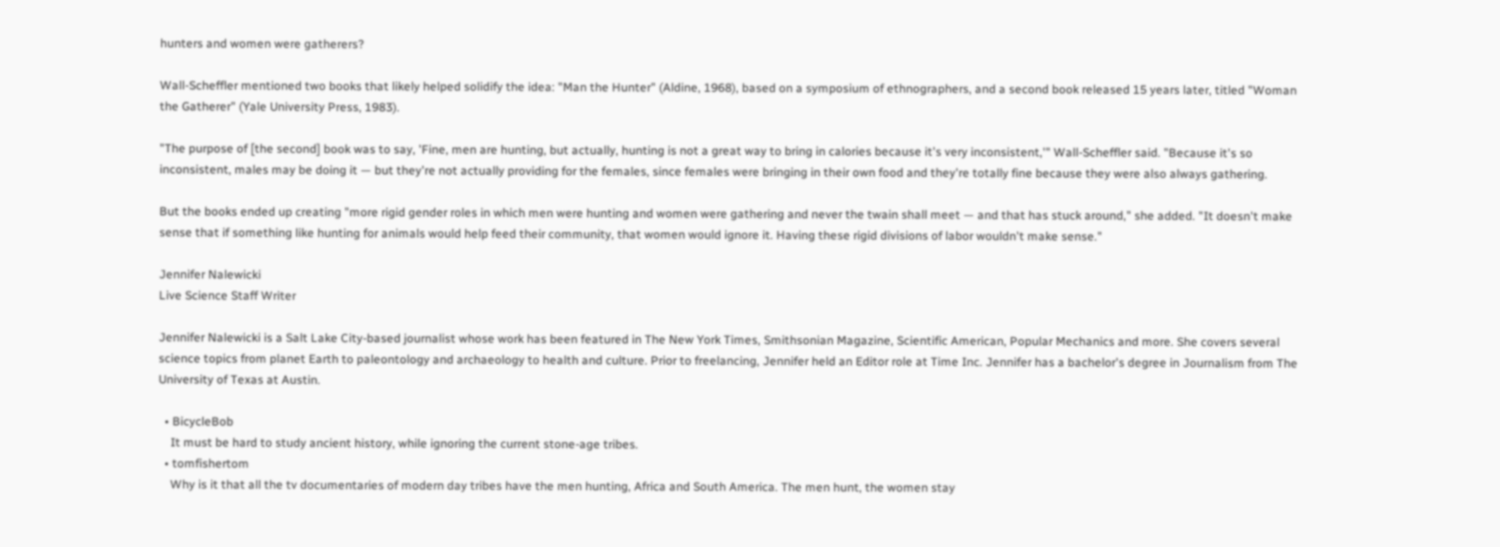hunters and women were gatherers?

Wall-Scheffler mentioned two books that likely helped solidify the idea: "Man the Hunter" (Aldine, 1968), based on a symposium of ethnographers, and a second book released 15 years later, titled "Woman the Gatherer" (Yale University Press, 1983).

"The purpose of [the second] book was to say, 'Fine, men are hunting, but actually, hunting is not a great way to bring in calories because it's very inconsistent,'" Wall-Scheffler said. "Because it's so inconsistent, males may be doing it — but they're not actually providing for the females, since females were bringing in their own food and they're totally fine because they were also always gathering.

But the books ended up creating "more rigid gender roles in which men were hunting and women were gathering and never the twain shall meet — and that has stuck around," she added. "It doesn't make sense that if something like hunting for animals would help feed their community, that women would ignore it. Having these rigid divisions of labor wouldn't make sense."

Jennifer Nalewicki
Live Science Staff Writer

Jennifer Nalewicki is a Salt Lake City-based journalist whose work has been featured in The New York Times, Smithsonian Magazine, Scientific American, Popular Mechanics and more. She covers several science topics from planet Earth to paleontology and archaeology to health and culture. Prior to freelancing, Jennifer held an Editor role at Time Inc. Jennifer has a bachelor's degree in Journalism from The University of Texas at Austin.

  • BicycleBob
    It must be hard to study ancient history, while ignoring the current stone-age tribes.
  • tomfishertom
    Why is it that all the tv documentaries of modern day tribes have the men hunting, Africa and South America. The men hunt, the women stay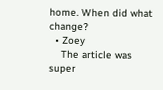home. When did what change?
  • Zoey
    The article was super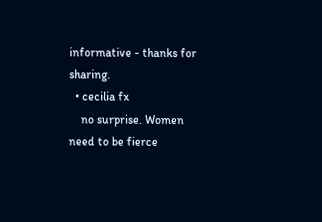informative - thanks for sharing.
  • cecilia fx
    no surprise. Women need to be fierce